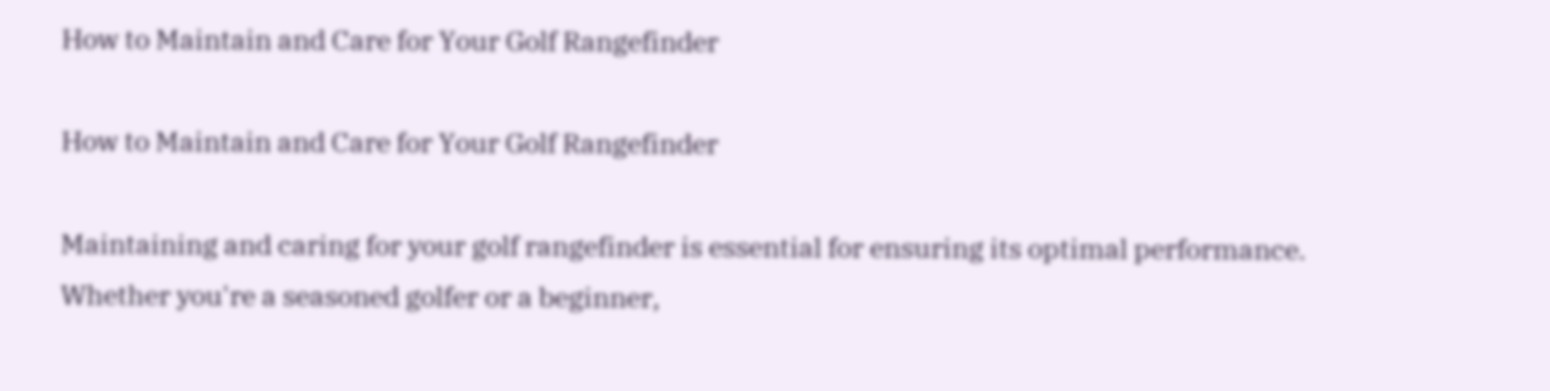How to Maintain and Care for Your Golf Rangefinder

How to Maintain and Care for Your Golf Rangefinder

Maintaining and caring for your golf rangefinder is essential for ensuring its optimal performance. Whether you're a seasoned golfer or a beginner,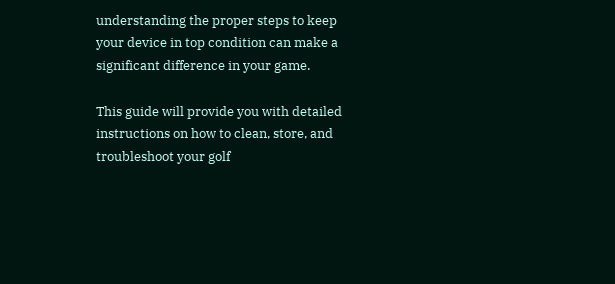understanding the proper steps to keep your device in top condition can make a significant difference in your game.

This guide will provide you with detailed instructions on how to clean, store, and troubleshoot your golf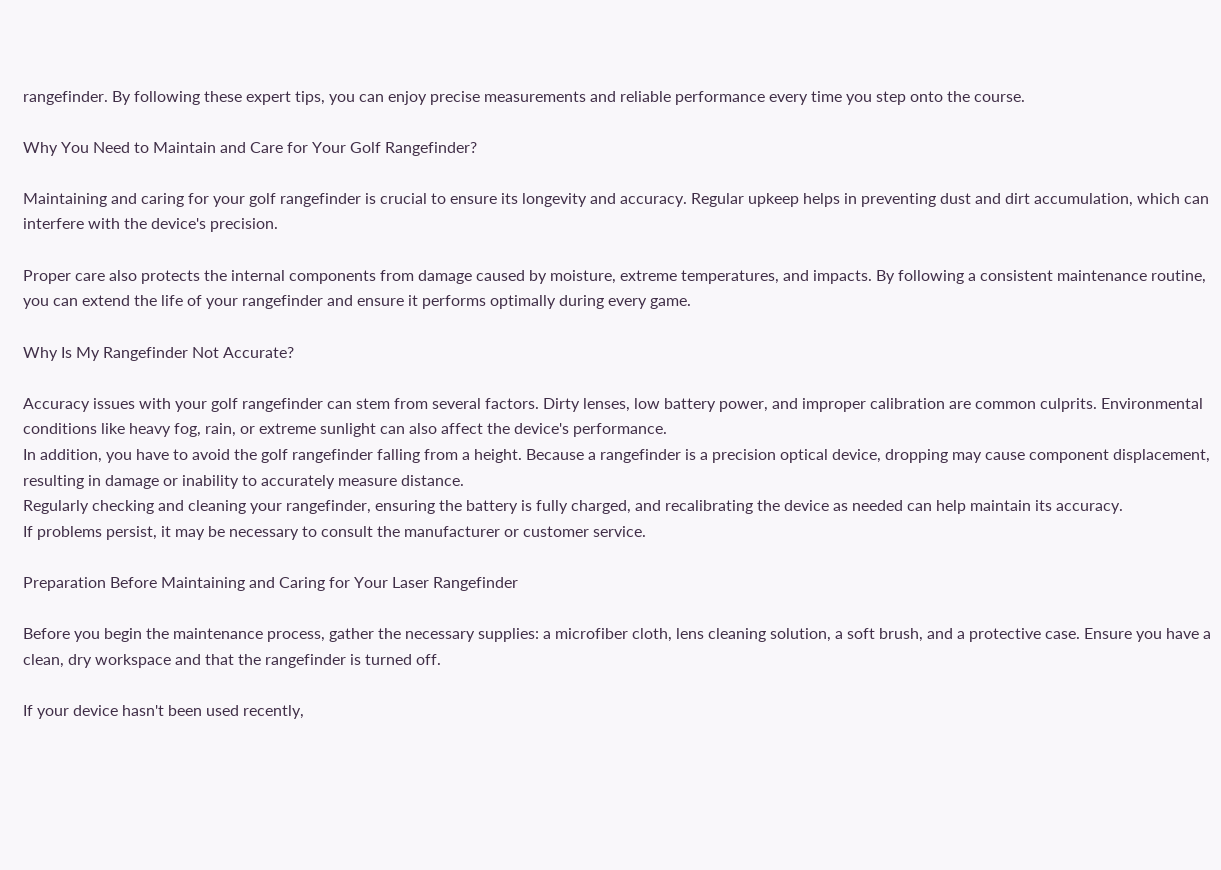rangefinder. By following these expert tips, you can enjoy precise measurements and reliable performance every time you step onto the course.

Why You Need to Maintain and Care for Your Golf Rangefinder?

Maintaining and caring for your golf rangefinder is crucial to ensure its longevity and accuracy. Regular upkeep helps in preventing dust and dirt accumulation, which can interfere with the device's precision.

Proper care also protects the internal components from damage caused by moisture, extreme temperatures, and impacts. By following a consistent maintenance routine, you can extend the life of your rangefinder and ensure it performs optimally during every game.

Why Is My Rangefinder Not Accurate?

Accuracy issues with your golf rangefinder can stem from several factors. Dirty lenses, low battery power, and improper calibration are common culprits. Environmental conditions like heavy fog, rain, or extreme sunlight can also affect the device's performance.
In addition, you have to avoid the golf rangefinder falling from a height. Because a rangefinder is a precision optical device, dropping may cause component displacement, resulting in damage or inability to accurately measure distance.
Regularly checking and cleaning your rangefinder, ensuring the battery is fully charged, and recalibrating the device as needed can help maintain its accuracy.
If problems persist, it may be necessary to consult the manufacturer or customer service.

Preparation Before Maintaining and Caring for Your Laser Rangefinder

Before you begin the maintenance process, gather the necessary supplies: a microfiber cloth, lens cleaning solution, a soft brush, and a protective case. Ensure you have a clean, dry workspace and that the rangefinder is turned off.

If your device hasn't been used recently,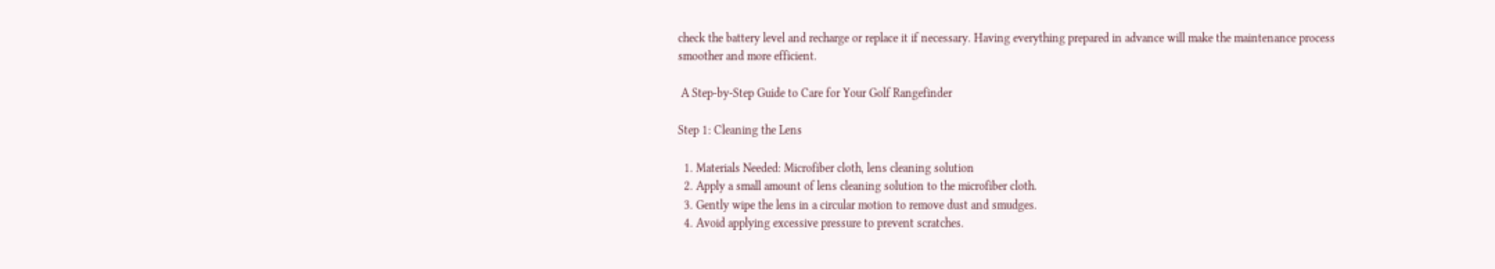check the battery level and recharge or replace it if necessary. Having everything prepared in advance will make the maintenance process smoother and more efficient.

 A Step-by-Step Guide to Care for Your Golf Rangefinder

Step 1: Cleaning the Lens

  1. Materials Needed: Microfiber cloth, lens cleaning solution
  2. Apply a small amount of lens cleaning solution to the microfiber cloth.
  3. Gently wipe the lens in a circular motion to remove dust and smudges.
  4. Avoid applying excessive pressure to prevent scratches.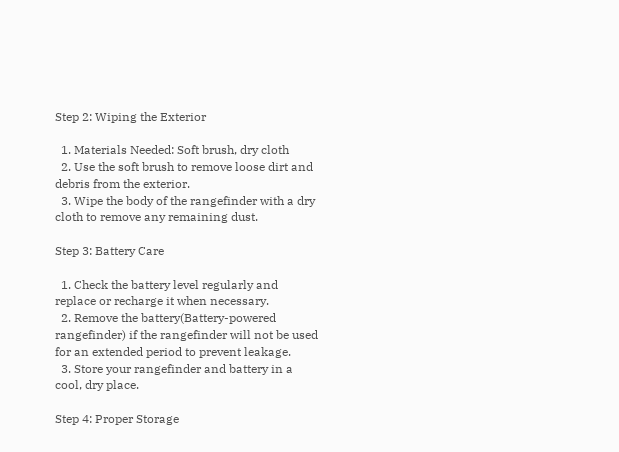Step 2: Wiping the Exterior

  1. Materials Needed: Soft brush, dry cloth
  2. Use the soft brush to remove loose dirt and debris from the exterior.
  3. Wipe the body of the rangefinder with a dry cloth to remove any remaining dust.

Step 3: Battery Care

  1. Check the battery level regularly and replace or recharge it when necessary.
  2. Remove the battery(Battery-powered rangefinder) if the rangefinder will not be used for an extended period to prevent leakage.
  3. Store your rangefinder and battery in a cool, dry place.

Step 4: Proper Storage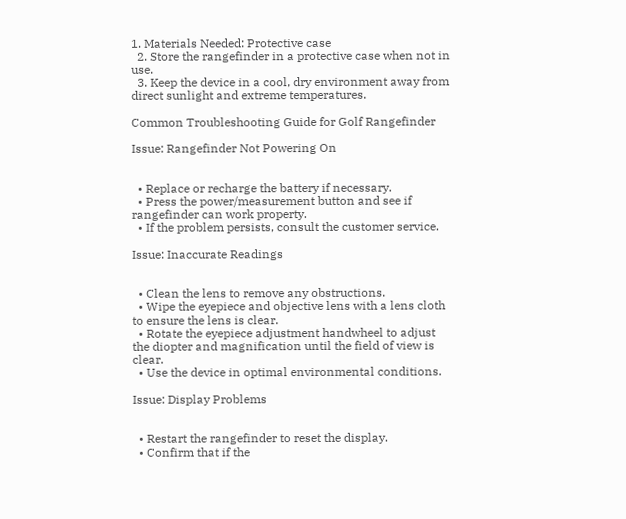1. Materials Needed: Protective case
  2. Store the rangefinder in a protective case when not in use.
  3. Keep the device in a cool, dry environment away from direct sunlight and extreme temperatures.

Common Troubleshooting Guide for Golf Rangefinder

Issue: Rangefinder Not Powering On


  • Replace or recharge the battery if necessary.
  • Press the power/measurement button and see if rangefinder can work property.
  • If the problem persists, consult the customer service.

Issue: Inaccurate Readings


  • Clean the lens to remove any obstructions.
  • Wipe the eyepiece and objective lens with a lens cloth to ensure the lens is clear.
  • Rotate the eyepiece adjustment handwheel to adjust the diopter and magnification until the field of view is clear.
  • Use the device in optimal environmental conditions.

Issue: Display Problems


  • Restart the rangefinder to reset the display.
  • Confirm that if the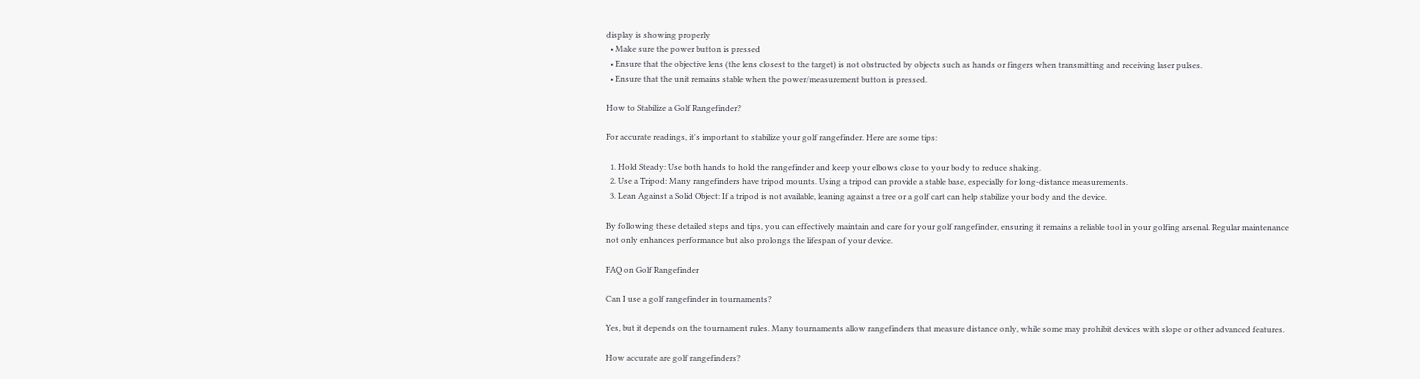display is showing properly
  • Make sure the power button is pressed
  • Ensure that the objective lens (the lens closest to the target) is not obstructed by objects such as hands or fingers when transmitting and receiving laser pulses.
  • Ensure that the unit remains stable when the power/measurement button is pressed.

How to Stabilize a Golf Rangefinder?

For accurate readings, it's important to stabilize your golf rangefinder. Here are some tips:

  1. Hold Steady: Use both hands to hold the rangefinder and keep your elbows close to your body to reduce shaking.
  2. Use a Tripod: Many rangefinders have tripod mounts. Using a tripod can provide a stable base, especially for long-distance measurements.
  3. Lean Against a Solid Object: If a tripod is not available, leaning against a tree or a golf cart can help stabilize your body and the device.

By following these detailed steps and tips, you can effectively maintain and care for your golf rangefinder, ensuring it remains a reliable tool in your golfing arsenal. Regular maintenance not only enhances performance but also prolongs the lifespan of your device.

FAQ on Golf Rangefinder

Can I use a golf rangefinder in tournaments?

Yes, but it depends on the tournament rules. Many tournaments allow rangefinders that measure distance only, while some may prohibit devices with slope or other advanced features.

How accurate are golf rangefinders?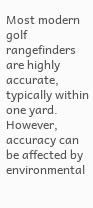Most modern golf rangefinders are highly accurate, typically within one yard. However, accuracy can be affected by environmental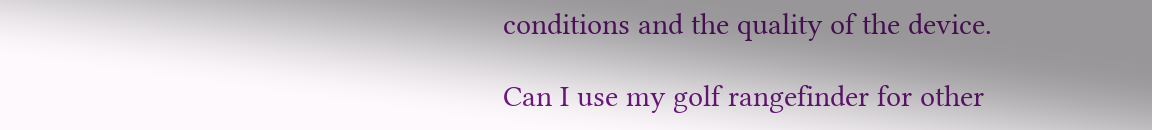conditions and the quality of the device.

Can I use my golf rangefinder for other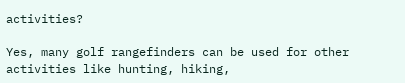activities?

Yes, many golf rangefinders can be used for other activities like hunting, hiking,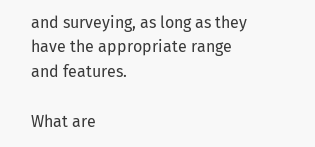and surveying, as long as they have the appropriate range and features.

What are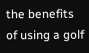the benefits of using a golf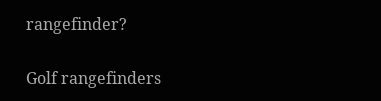rangefinder?

Golf rangefinders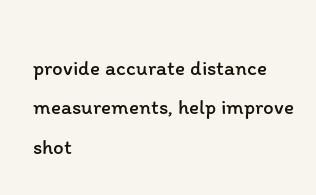provide accurate distance measurements, help improve shot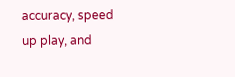accuracy, speed up play, and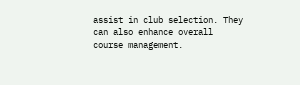assist in club selection. They can also enhance overall course management.